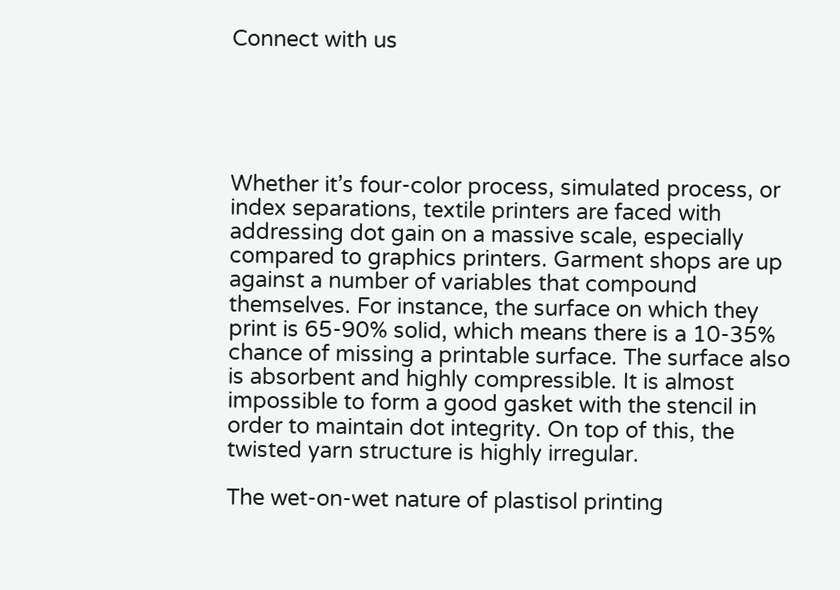Connect with us





Whether it’s four-color process, simulated process, or index separations, textile printers are faced with addressing dot gain on a massive scale, especially compared to graphics printers. Garment shops are up against a number of variables that compound themselves. For instance, the surface on which they print is 65-90% solid, which means there is a 10-35% chance of missing a printable surface. The surface also is absorbent and highly compressible. It is almost impossible to form a good gasket with the stencil in order to maintain dot integrity. On top of this, the twisted yarn structure is highly irregular.

The wet-on-wet nature of plastisol printing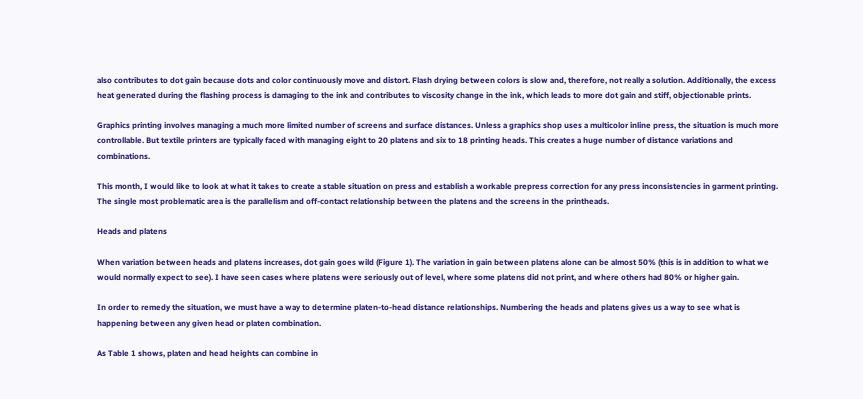also contributes to dot gain because dots and color continuously move and distort. Flash drying between colors is slow and, therefore, not really a solution. Additionally, the excess heat generated during the flashing process is damaging to the ink and contributes to viscosity change in the ink, which leads to more dot gain and stiff, objectionable prints.

Graphics printing involves managing a much more limited number of screens and surface distances. Unless a graphics shop uses a multicolor inline press, the situation is much more controllable. But textile printers are typically faced with managing eight to 20 platens and six to 18 printing heads. This creates a huge number of distance variations and combinations.

This month, I would like to look at what it takes to create a stable situation on press and establish a workable prepress correction for any press inconsistencies in garment printing. The single most problematic area is the parallelism and off-contact relationship between the platens and the screens in the printheads.

Heads and platens

When variation between heads and platens increases, dot gain goes wild (Figure 1). The variation in gain between platens alone can be almost 50% (this is in addition to what we would normally expect to see). I have seen cases where platens were seriously out of level, where some platens did not print, and where others had 80% or higher gain.

In order to remedy the situation, we must have a way to determine platen-to-head distance relationships. Numbering the heads and platens gives us a way to see what is happening between any given head or platen combination.

As Table 1 shows, platen and head heights can combine in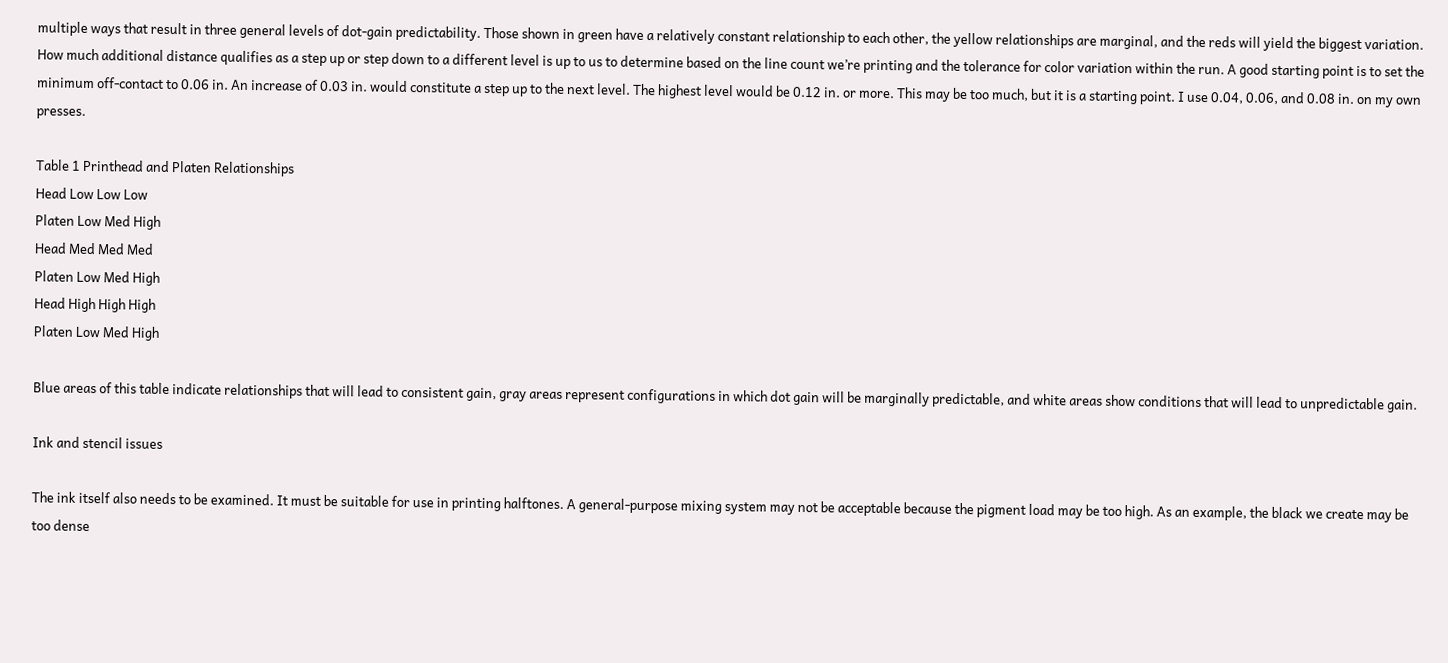multiple ways that result in three general levels of dot-gain predictability. Those shown in green have a relatively constant relationship to each other, the yellow relationships are marginal, and the reds will yield the biggest variation. How much additional distance qualifies as a step up or step down to a different level is up to us to determine based on the line count we’re printing and the tolerance for color variation within the run. A good starting point is to set the minimum off-contact to 0.06 in. An increase of 0.03 in. would constitute a step up to the next level. The highest level would be 0.12 in. or more. This may be too much, but it is a starting point. I use 0.04, 0.06, and 0.08 in. on my own presses.

Table 1 Printhead and Platen Relationships
Head Low Low Low
Platen Low Med High
Head Med Med Med
Platen Low Med High
Head High High High
Platen Low Med High

Blue areas of this table indicate relationships that will lead to consistent gain, gray areas represent configurations in which dot gain will be marginally predictable, and white areas show conditions that will lead to unpredictable gain.

Ink and stencil issues

The ink itself also needs to be examined. It must be suitable for use in printing halftones. A general-purpose mixing system may not be acceptable because the pigment load may be too high. As an example, the black we create may be too dense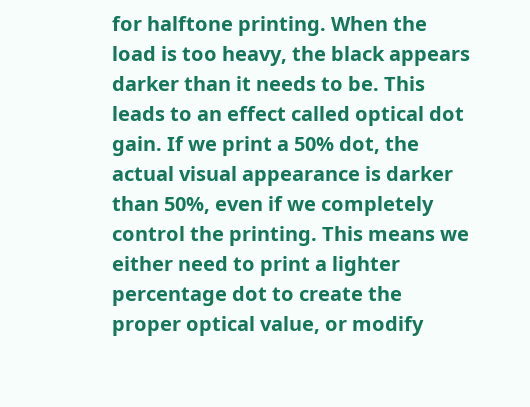for halftone printing. When the load is too heavy, the black appears darker than it needs to be. This leads to an effect called optical dot gain. If we print a 50% dot, the actual visual appearance is darker than 50%, even if we completely control the printing. This means we either need to print a lighter percentage dot to create the proper optical value, or modify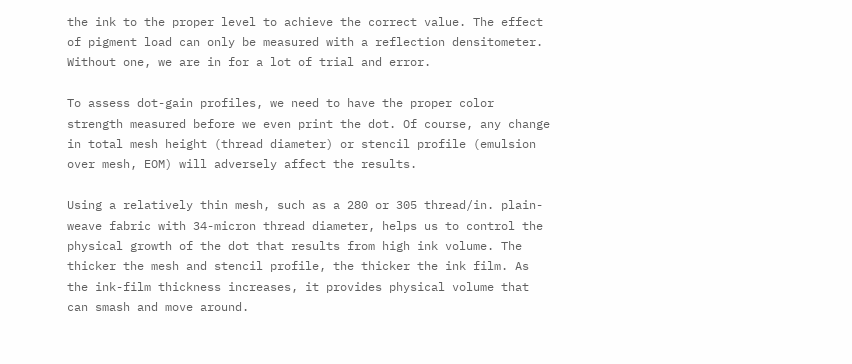the ink to the proper level to achieve the correct value. The effect of pigment load can only be measured with a reflection densitometer. Without one, we are in for a lot of trial and error.

To assess dot-gain profiles, we need to have the proper color strength measured before we even print the dot. Of course, any change in total mesh height (thread diameter) or stencil profile (emulsion over mesh, EOM) will adversely affect the results.

Using a relatively thin mesh, such as a 280 or 305 thread/in. plain-weave fabric with 34-micron thread diameter, helps us to control the physical growth of the dot that results from high ink volume. The thicker the mesh and stencil profile, the thicker the ink film. As the ink-film thickness increases, it provides physical volume that can smash and move around.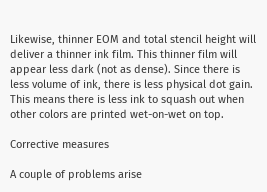Likewise, thinner EOM and total stencil height will deliver a thinner ink film. This thinner film will appear less dark (not as dense). Since there is less volume of ink, there is less physical dot gain. This means there is less ink to squash out when other colors are printed wet-on-wet on top.

Corrective measures

A couple of problems arise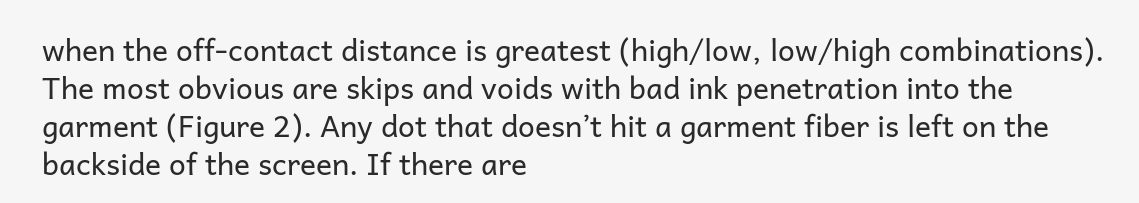when the off-contact distance is greatest (high/low, low/high combinations). The most obvious are skips and voids with bad ink penetration into the garment (Figure 2). Any dot that doesn’t hit a garment fiber is left on the backside of the screen. If there are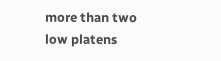more than two low platens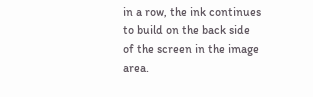in a row, the ink continues to build on the back side of the screen in the image area.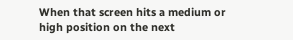When that screen hits a medium or high position on the next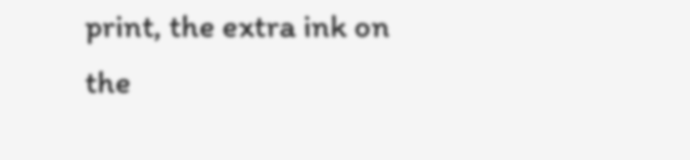print, the extra ink on the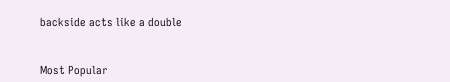backside acts like a double


Most Popular